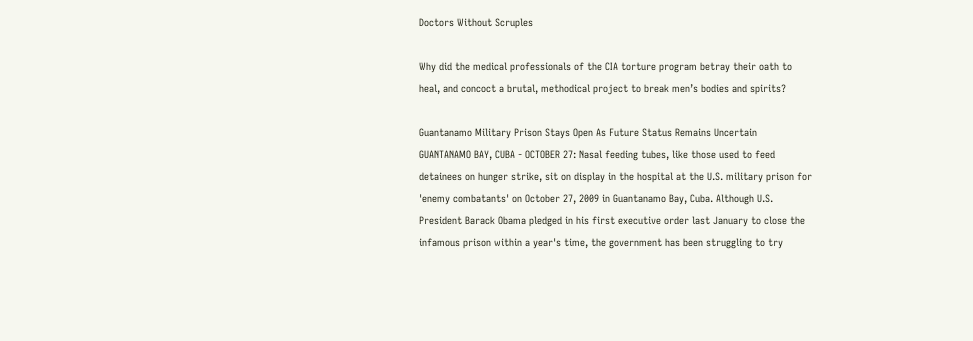Doctors Without Scruples

Why did the medical professionals of the CIA torture program betray their oath to heal, and concoct a brutal, methodical project to break men’s bodies and spirits?

Guantanamo Military Prison Stays Open As Future Status Remains Uncertain
GUANTANAMO BAY, CUBA - OCTOBER 27: Nasal feeding tubes, like those used to feed detainees on hunger strike, sit on display in the hospital at the U.S. military prison for 'enemy combatants' on October 27, 2009 in Guantanamo Bay, Cuba. Although U.S. President Barack Obama pledged in his first executive order last January to close the infamous prison within a year's time, the government has been struggling to try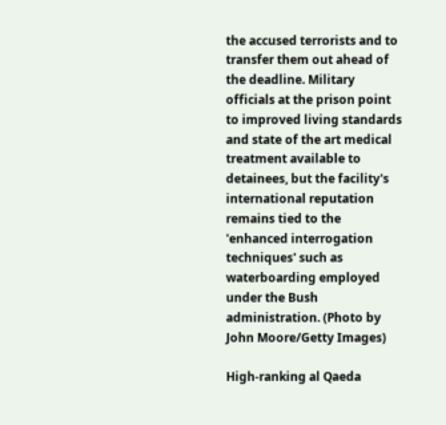the accused terrorists and to transfer them out ahead of the deadline. Military officials at the prison point to improved living standards and state of the art medical treatment available to detainees, but the facility's international reputation remains tied to the 'enhanced interrogation techniques' such as waterboarding employed under the Bush administration. (Photo by John Moore/Getty Images)

High-ranking al Qaeda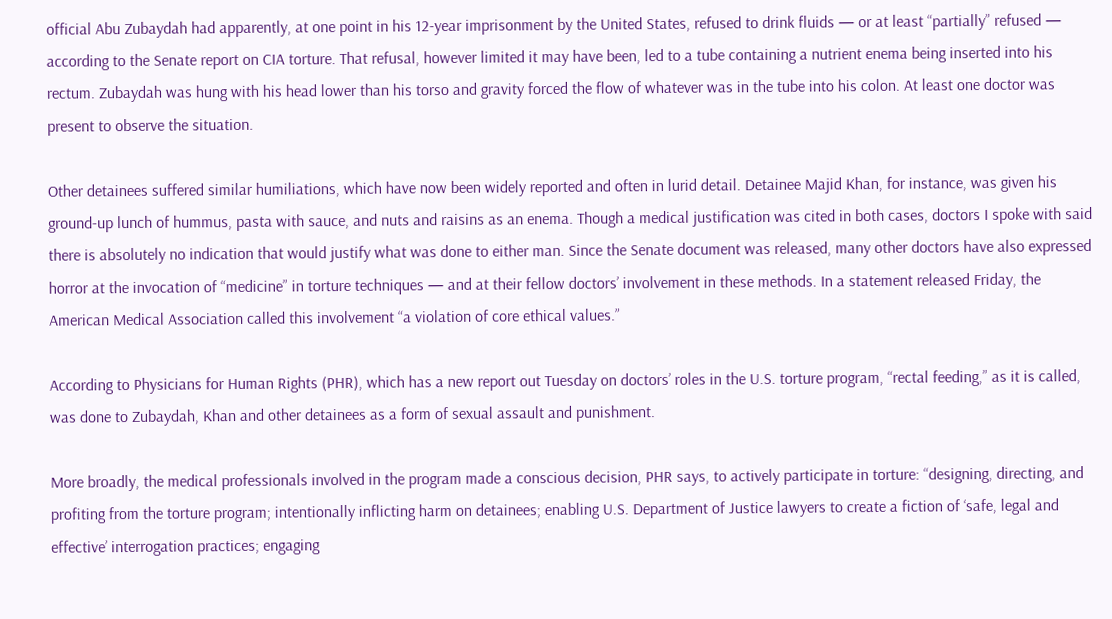official Abu Zubaydah had apparently, at one point in his 12-year imprisonment by the United States, refused to drink fluids — or at least “partially” refused — according to the Senate report on CIA torture. That refusal, however limited it may have been, led to a tube containing a nutrient enema being inserted into his rectum. Zubaydah was hung with his head lower than his torso and gravity forced the flow of whatever was in the tube into his colon. At least one doctor was present to observe the situation.

Other detainees suffered similar humiliations, which have now been widely reported and often in lurid detail. Detainee Majid Khan, for instance, was given his ground-up lunch of hummus, pasta with sauce, and nuts and raisins as an enema. Though a medical justification was cited in both cases, doctors I spoke with said there is absolutely no indication that would justify what was done to either man. Since the Senate document was released, many other doctors have also expressed horror at the invocation of “medicine” in torture techniques — and at their fellow doctors’ involvement in these methods. In a statement released Friday, the American Medical Association called this involvement “a violation of core ethical values.”

According to Physicians for Human Rights (PHR), which has a new report out Tuesday on doctors’ roles in the U.S. torture program, “rectal feeding,” as it is called, was done to Zubaydah, Khan and other detainees as a form of sexual assault and punishment.

More broadly, the medical professionals involved in the program made a conscious decision, PHR says, to actively participate in torture: “designing, directing, and profiting from the torture program; intentionally inflicting harm on detainees; enabling U.S. Department of Justice lawyers to create a fiction of ‘safe, legal and effective’ interrogation practices; engaging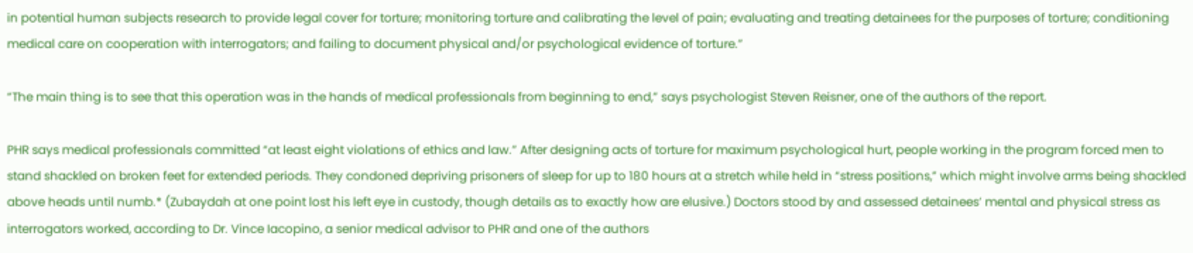in potential human subjects research to provide legal cover for torture; monitoring torture and calibrating the level of pain; evaluating and treating detainees for the purposes of torture; conditioning medical care on cooperation with interrogators; and failing to document physical and/or psychological evidence of torture.”

“The main thing is to see that this operation was in the hands of medical professionals from beginning to end,” says psychologist Steven Reisner, one of the authors of the report.

PHR says medical professionals committed “at least eight violations of ethics and law.” After designing acts of torture for maximum psychological hurt, people working in the program forced men to stand shackled on broken feet for extended periods. They condoned depriving prisoners of sleep for up to 180 hours at a stretch while held in “stress positions,” which might involve arms being shackled above heads until numb.* (Zubaydah at one point lost his left eye in custody, though details as to exactly how are elusive.) Doctors stood by and assessed detainees’ mental and physical stress as interrogators worked, according to Dr. Vince Iacopino, a senior medical advisor to PHR and one of the authors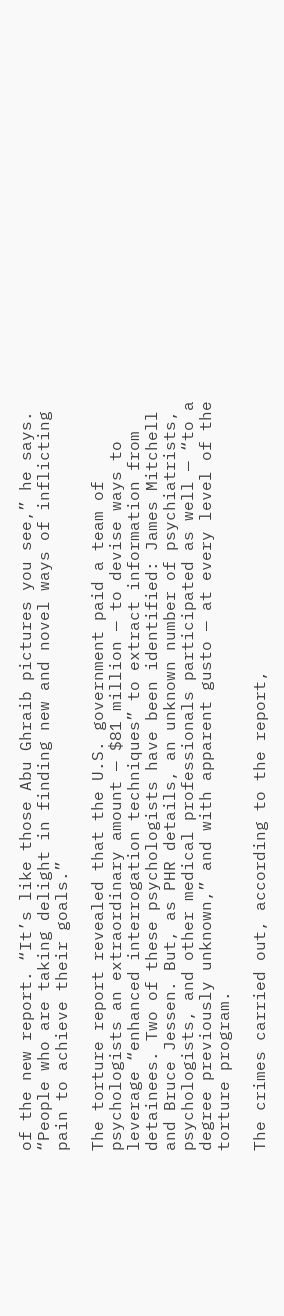of the new report. “It’s like those Abu Ghraib pictures you see,” he says. “People who are taking delight in finding new and novel ways of inflicting pain to achieve their goals.”

The torture report revealed that the U.S. government paid a team of psychologists an extraordinary amount — $81 million — to devise ways to leverage “enhanced interrogation techniques” to extract information from detainees. Two of these psychologists have been identified: James Mitchell and Bruce Jessen. But, as PHR details, an unknown number of psychiatrists, psychologists, and other medical professionals participated as well — “to a degree previously unknown,” and with apparent gusto — at every level of the torture program.

The crimes carried out, according to the report,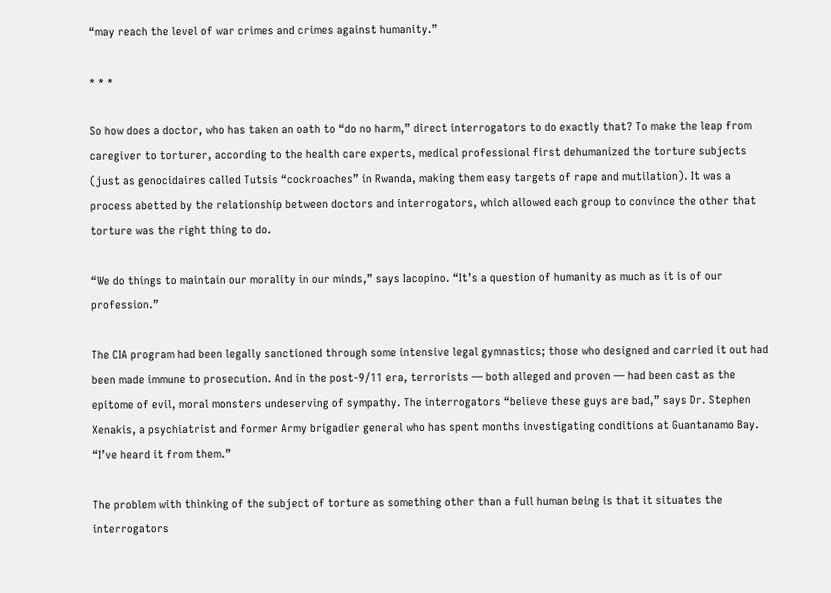“may reach the level of war crimes and crimes against humanity.”

* * *

So how does a doctor, who has taken an oath to “do no harm,” direct interrogators to do exactly that? To make the leap from caregiver to torturer, according to the health care experts, medical professional first dehumanized the torture subjects (just as genocidaires called Tutsis “cockroaches” in Rwanda, making them easy targets of rape and mutilation). It was a process abetted by the relationship between doctors and interrogators, which allowed each group to convince the other that torture was the right thing to do.

“We do things to maintain our morality in our minds,” says Iacopino. “It’s a question of humanity as much as it is of our profession.”

The CIA program had been legally sanctioned through some intensive legal gymnastics; those who designed and carried it out had been made immune to prosecution. And in the post-9/11 era, terrorists — both alleged and proven — had been cast as the epitome of evil, moral monsters undeserving of sympathy. The interrogators “believe these guys are bad,” says Dr. Stephen Xenakis, a psychiatrist and former Army brigadier general who has spent months investigating conditions at Guantanamo Bay. “I’ve heard it from them.”

The problem with thinking of the subject of torture as something other than a full human being is that it situates the interrogators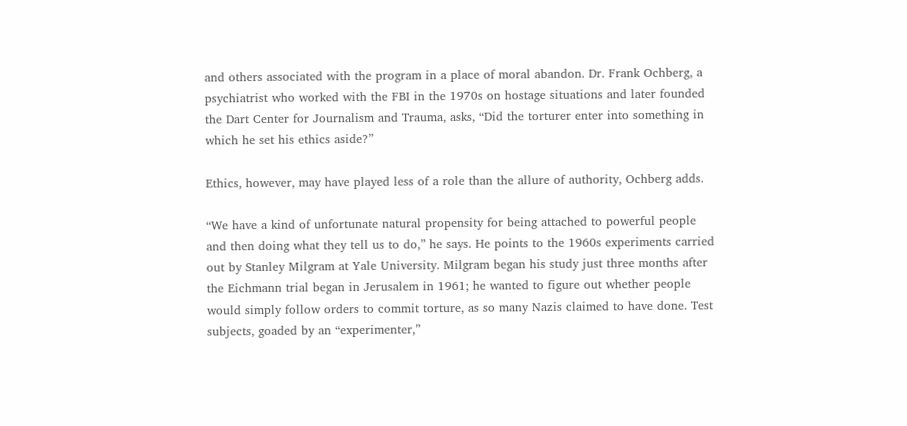and others associated with the program in a place of moral abandon. Dr. Frank Ochberg, a psychiatrist who worked with the FBI in the 1970s on hostage situations and later founded the Dart Center for Journalism and Trauma, asks, “Did the torturer enter into something in which he set his ethics aside?”

Ethics, however, may have played less of a role than the allure of authority, Ochberg adds.

“We have a kind of unfortunate natural propensity for being attached to powerful people and then doing what they tell us to do,” he says. He points to the 1960s experiments carried out by Stanley Milgram at Yale University. Milgram began his study just three months after the Eichmann trial began in Jerusalem in 1961; he wanted to figure out whether people would simply follow orders to commit torture, as so many Nazis claimed to have done. Test subjects, goaded by an “experimenter,”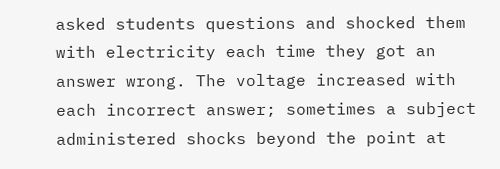asked students questions and shocked them with electricity each time they got an answer wrong. The voltage increased with each incorrect answer; sometimes a subject administered shocks beyond the point at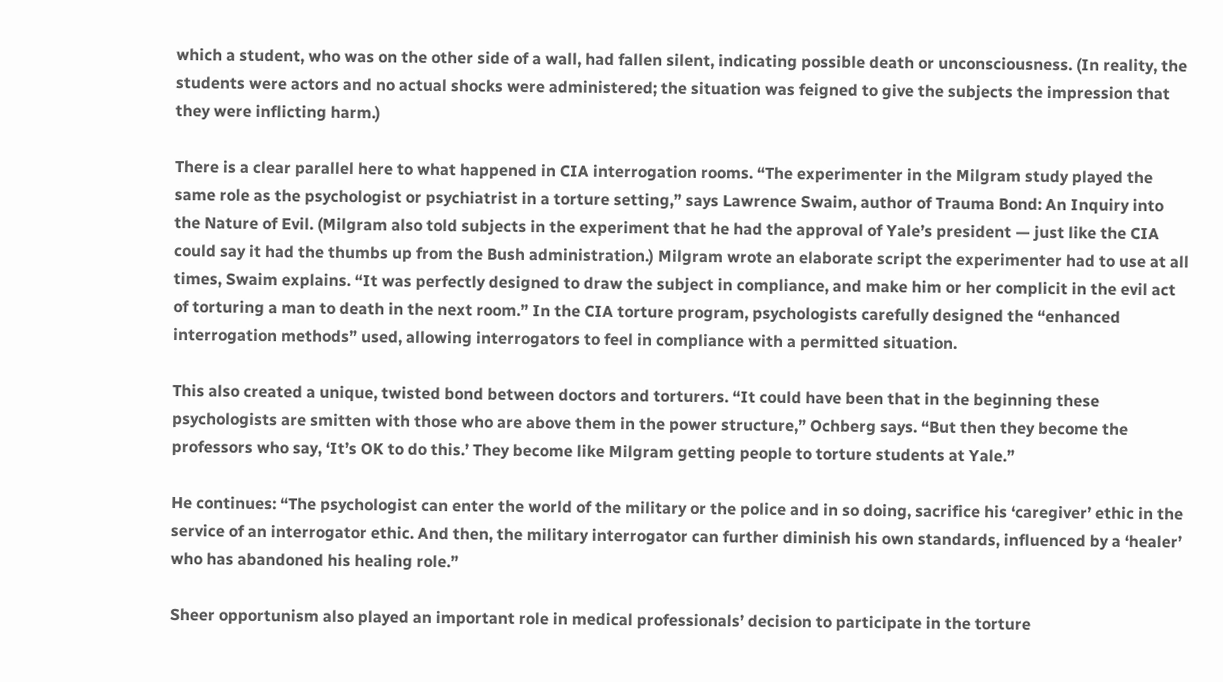which a student, who was on the other side of a wall, had fallen silent, indicating possible death or unconsciousness. (In reality, the students were actors and no actual shocks were administered; the situation was feigned to give the subjects the impression that they were inflicting harm.)

There is a clear parallel here to what happened in CIA interrogation rooms. “The experimenter in the Milgram study played the same role as the psychologist or psychiatrist in a torture setting,” says Lawrence Swaim, author of Trauma Bond: An Inquiry into the Nature of Evil. (Milgram also told subjects in the experiment that he had the approval of Yale’s president — just like the CIA could say it had the thumbs up from the Bush administration.) Milgram wrote an elaborate script the experimenter had to use at all times, Swaim explains. “It was perfectly designed to draw the subject in compliance, and make him or her complicit in the evil act of torturing a man to death in the next room.” In the CIA torture program, psychologists carefully designed the “enhanced interrogation methods” used, allowing interrogators to feel in compliance with a permitted situation.

This also created a unique, twisted bond between doctors and torturers. “It could have been that in the beginning these psychologists are smitten with those who are above them in the power structure,” Ochberg says. “But then they become the professors who say, ‘It’s OK to do this.’ They become like Milgram getting people to torture students at Yale.”

He continues: “The psychologist can enter the world of the military or the police and in so doing, sacrifice his ‘caregiver’ ethic in the service of an interrogator ethic. And then, the military interrogator can further diminish his own standards, influenced by a ‘healer’ who has abandoned his healing role.”

Sheer opportunism also played an important role in medical professionals’ decision to participate in the torture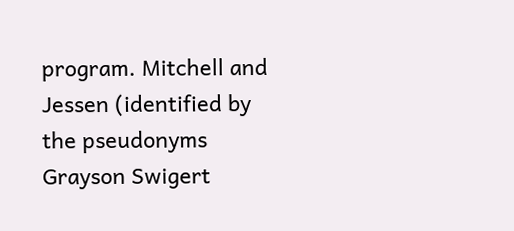program. Mitchell and Jessen (identified by the pseudonyms Grayson Swigert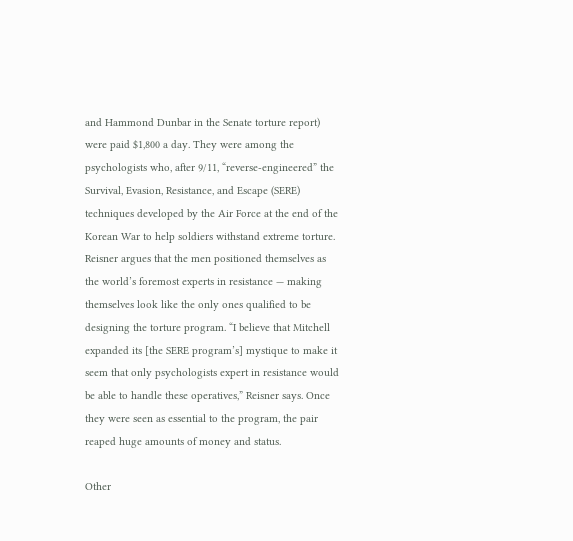and Hammond Dunbar in the Senate torture report) were paid $1,800 a day. They were among the psychologists who, after 9/11, “reverse-engineered” the Survival, Evasion, Resistance, and Escape (SERE) techniques developed by the Air Force at the end of the Korean War to help soldiers withstand extreme torture. Reisner argues that the men positioned themselves as the world’s foremost experts in resistance — making themselves look like the only ones qualified to be designing the torture program. “I believe that Mitchell expanded its [the SERE program’s] mystique to make it seem that only psychologists expert in resistance would be able to handle these operatives,” Reisner says. Once they were seen as essential to the program, the pair reaped huge amounts of money and status.

Other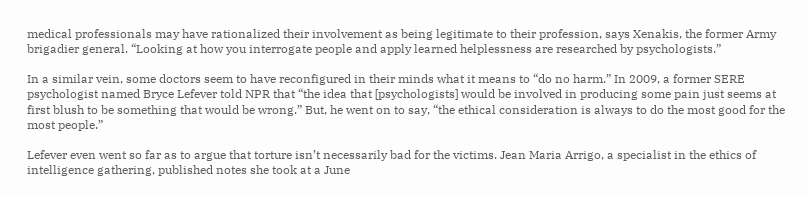medical professionals may have rationalized their involvement as being legitimate to their profession, says Xenakis, the former Army brigadier general. “Looking at how you interrogate people and apply learned helplessness are researched by psychologists.”

In a similar vein, some doctors seem to have reconfigured in their minds what it means to “do no harm.” In 2009, a former SERE psychologist named Bryce Lefever told NPR that “the idea that [psychologists] would be involved in producing some pain just seems at first blush to be something that would be wrong.” But, he went on to say, “the ethical consideration is always to do the most good for the most people.”

Lefever even went so far as to argue that torture isn’t necessarily bad for the victims. Jean Maria Arrigo, a specialist in the ethics of intelligence gathering, published notes she took at a June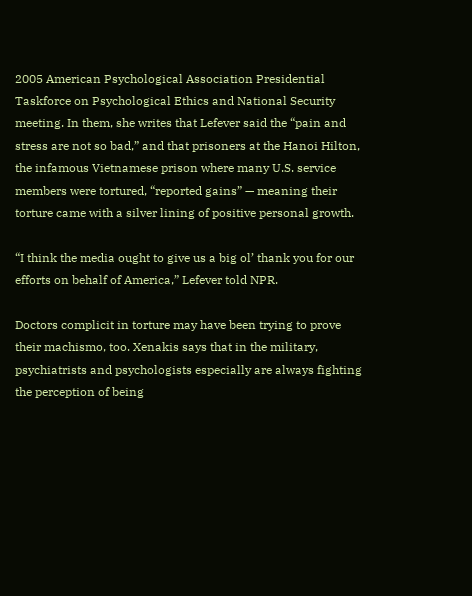2005 American Psychological Association Presidential Taskforce on Psychological Ethics and National Security meeting. In them, she writes that Lefever said the “pain and stress are not so bad,” and that prisoners at the Hanoi Hilton, the infamous Vietnamese prison where many U.S. service members were tortured, “reported gains” — meaning their torture came with a silver lining of positive personal growth.

“I think the media ought to give us a big ol’ thank you for our efforts on behalf of America,” Lefever told NPR.

Doctors complicit in torture may have been trying to prove their machismo, too. Xenakis says that in the military, psychiatrists and psychologists especially are always fighting the perception of being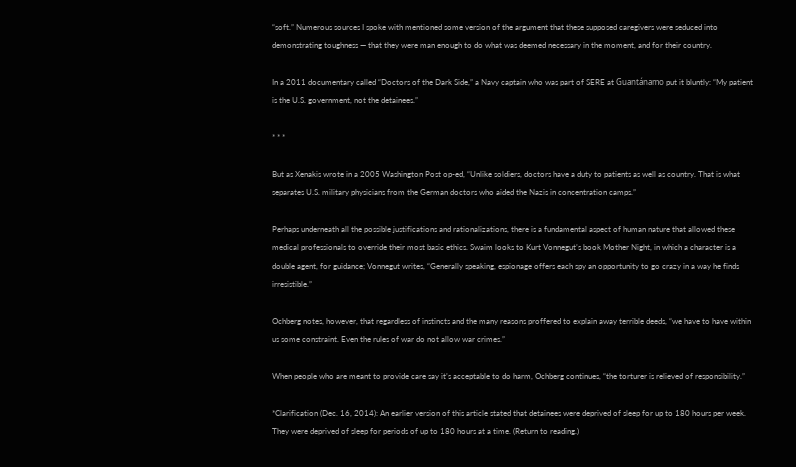“soft.” Numerous sources I spoke with mentioned some version of the argument that these supposed caregivers were seduced into demonstrating toughness — that they were man enough to do what was deemed necessary in the moment, and for their country.

In a 2011 documentary called “Doctors of the Dark Side,” a Navy captain who was part of SERE at Guantánamo put it bluntly: “My patient is the U.S. government, not the detainees.”

* * *

But as Xenakis wrote in a 2005 Washington Post op-ed, “Unlike soldiers, doctors have a duty to patients as well as country. That is what separates U.S. military physicians from the German doctors who aided the Nazis in concentration camps.”

Perhaps underneath all the possible justifications and rationalizations, there is a fundamental aspect of human nature that allowed these medical professionals to override their most basic ethics. Swaim looks to Kurt Vonnegut’s book Mother Night, in which a character is a double agent, for guidance; Vonnegut writes, “Generally speaking, espionage offers each spy an opportunity to go crazy in a way he finds irresistible.”

Ochberg notes, however, that regardless of instincts and the many reasons proffered to explain away terrible deeds, “we have to have within us some constraint. Even the rules of war do not allow war crimes.”

When people who are meant to provide care say it’s acceptable to do harm, Ochberg continues, “the torturer is relieved of responsibility.”

*Clarification (Dec. 16, 2014): An earlier version of this article stated that detainees were deprived of sleep for up to 180 hours per week. They were deprived of sleep for periods of up to 180 hours at a time. (Return to reading.)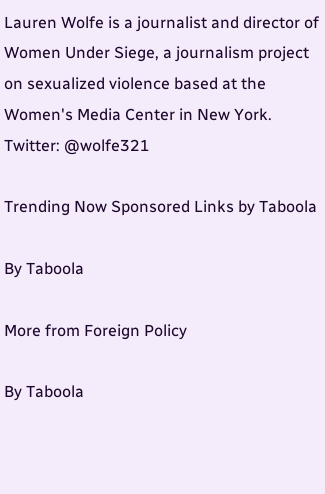Lauren Wolfe is a journalist and director of Women Under Siege, a journalism project on sexualized violence based at the Women's Media Center in New York. Twitter: @wolfe321

Trending Now Sponsored Links by Taboola

By Taboola

More from Foreign Policy

By Taboola